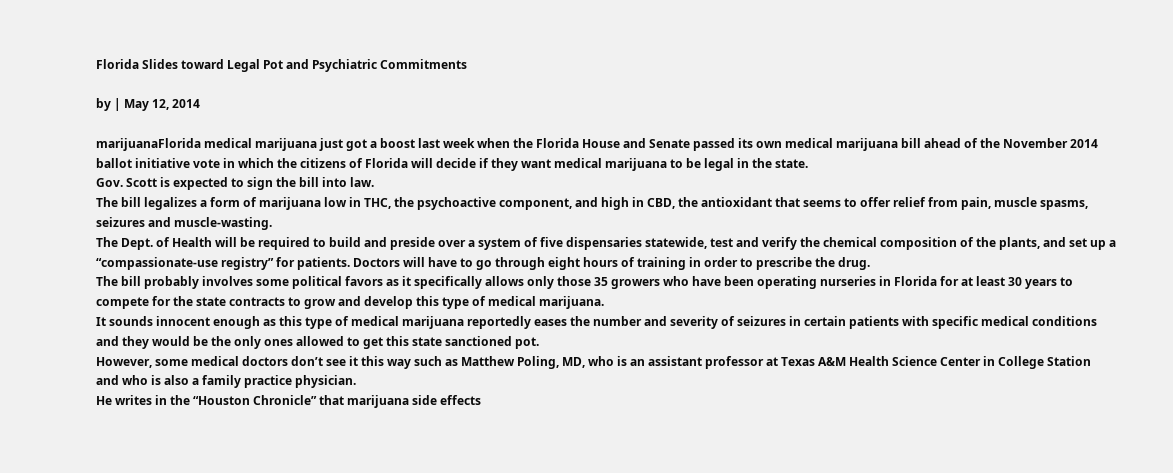Florida Slides toward Legal Pot and Psychiatric Commitments

by | May 12, 2014

marijuanaFlorida medical marijuana just got a boost last week when the Florida House and Senate passed its own medical marijuana bill ahead of the November 2014 ballot initiative vote in which the citizens of Florida will decide if they want medical marijuana to be legal in the state.
Gov. Scott is expected to sign the bill into law.
The bill legalizes a form of marijuana low in THC, the psychoactive component, and high in CBD, the antioxidant that seems to offer relief from pain, muscle spasms, seizures and muscle-wasting.
The Dept. of Health will be required to build and preside over a system of five dispensaries statewide, test and verify the chemical composition of the plants, and set up a “compassionate-use registry” for patients. Doctors will have to go through eight hours of training in order to prescribe the drug.
The bill probably involves some political favors as it specifically allows only those 35 growers who have been operating nurseries in Florida for at least 30 years to compete for the state contracts to grow and develop this type of medical marijuana.
It sounds innocent enough as this type of medical marijuana reportedly eases the number and severity of seizures in certain patients with specific medical conditions and they would be the only ones allowed to get this state sanctioned pot.
However, some medical doctors don’t see it this way such as Matthew Poling, MD, who is an assistant professor at Texas A&M Health Science Center in College Station and who is also a family practice physician.
He writes in the “Houston Chronicle” that marijuana side effects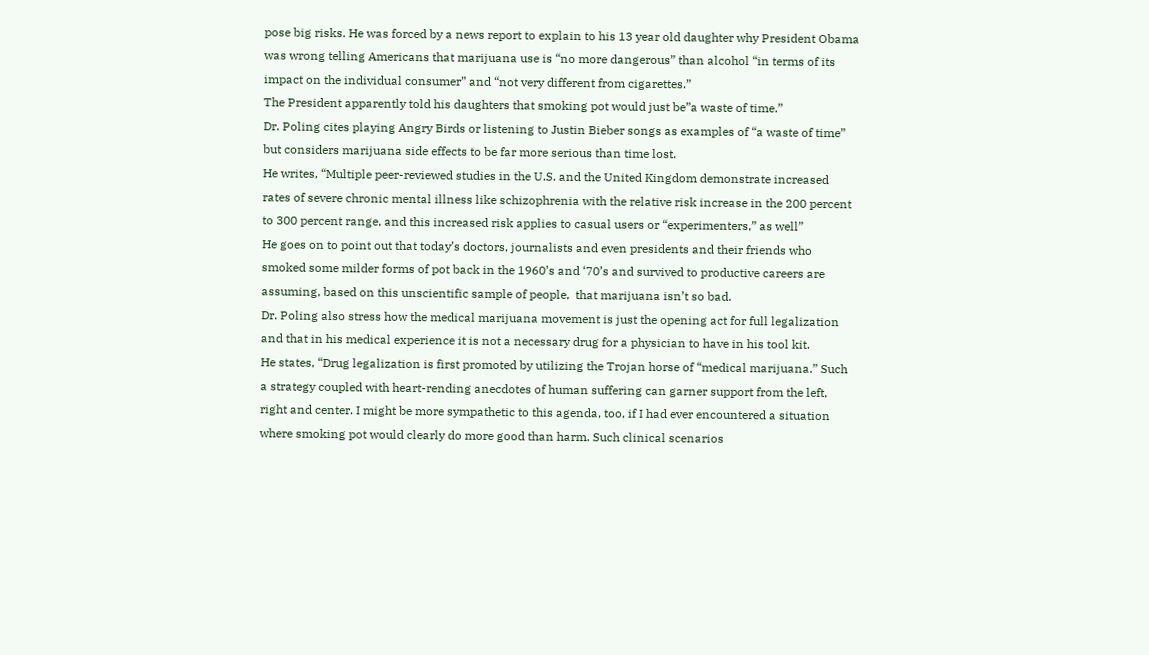pose big risks. He was forced by a news report to explain to his 13 year old daughter why President Obama was wrong telling Americans that marijuana use is “no more dangerous” than alcohol “in terms of its impact on the individual consumer” and “not very different from cigarettes.”
The President apparently told his daughters that smoking pot would just be”a waste of time.”
Dr. Poling cites playing Angry Birds or listening to Justin Bieber songs as examples of “a waste of time” but considers marijuana side effects to be far more serious than time lost.
He writes, “Multiple peer-reviewed studies in the U.S. and the United Kingdom demonstrate increased rates of severe chronic mental illness like schizophrenia with the relative risk increase in the 200 percent to 300 percent range, and this increased risk applies to casual users or “experimenters,” as well”
He goes on to point out that today’s doctors, journalists and even presidents and their friends who smoked some milder forms of pot back in the 1960’s and ‘70’s and survived to productive careers are assuming, based on this unscientific sample of people,  that marijuana isn’t so bad.
Dr. Poling also stress how the medical marijuana movement is just the opening act for full legalization and that in his medical experience it is not a necessary drug for a physician to have in his tool kit.
He states, “Drug legalization is first promoted by utilizing the Trojan horse of “medical marijuana.” Such a strategy coupled with heart-rending anecdotes of human suffering can garner support from the left, right and center. I might be more sympathetic to this agenda, too, if I had ever encountered a situation where smoking pot would clearly do more good than harm. Such clinical scenarios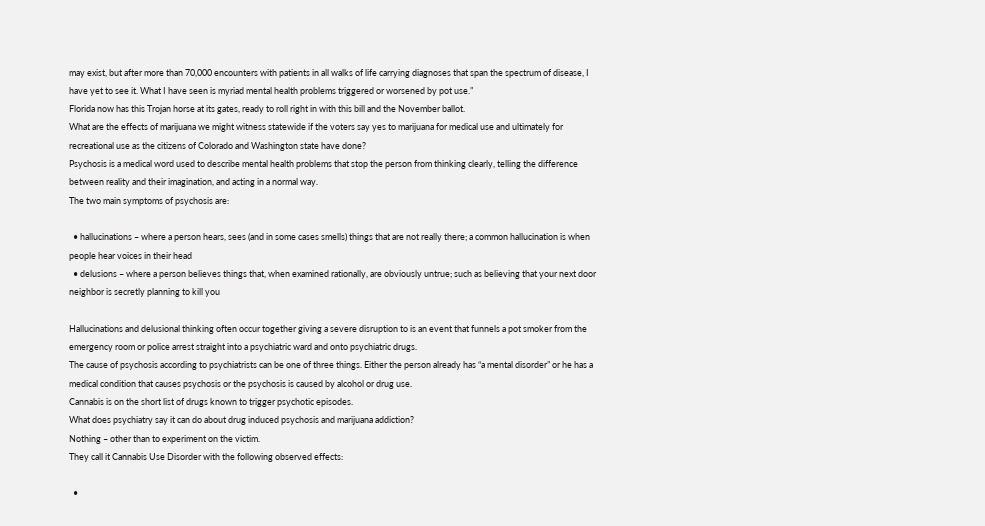may exist, but after more than 70,000 encounters with patients in all walks of life carrying diagnoses that span the spectrum of disease, I have yet to see it. What I have seen is myriad mental health problems triggered or worsened by pot use.”
Florida now has this Trojan horse at its gates, ready to roll right in with this bill and the November ballot.
What are the effects of marijuana we might witness statewide if the voters say yes to marijuana for medical use and ultimately for recreational use as the citizens of Colorado and Washington state have done?
Psychosis is a medical word used to describe mental health problems that stop the person from thinking clearly, telling the difference between reality and their imagination, and acting in a normal way.
The two main symptoms of psychosis are:

  • hallucinations – where a person hears, sees (and in some cases smells) things that are not really there; a common hallucination is when people hear voices in their head
  • delusions – where a person believes things that, when examined rationally, are obviously untrue; such as believing that your next door neighbor is secretly planning to kill you

Hallucinations and delusional thinking often occur together giving a severe disruption to is an event that funnels a pot smoker from the emergency room or police arrest straight into a psychiatric ward and onto psychiatric drugs.
The cause of psychosis according to psychiatrists can be one of three things. Either the person already has “a mental disorder” or he has a medical condition that causes psychosis or the psychosis is caused by alcohol or drug use.
Cannabis is on the short list of drugs known to trigger psychotic episodes.
What does psychiatry say it can do about drug induced psychosis and marijuana addiction?
Nothing – other than to experiment on the victim.
They call it Cannabis Use Disorder with the following observed effects:

  •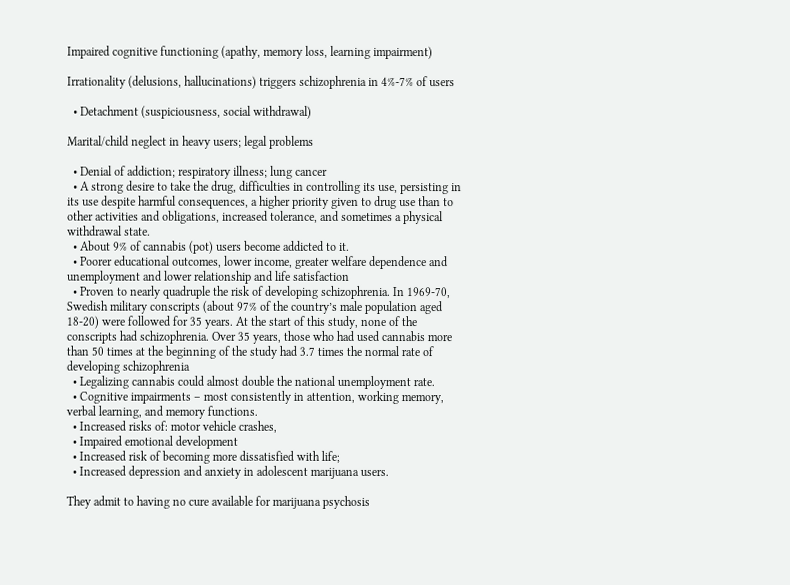Impaired cognitive functioning (apathy, memory loss, learning impairment)

Irrationality (delusions, hallucinations) triggers schizophrenia in 4%-7% of users

  • Detachment (suspiciousness, social withdrawal)

Marital/child neglect in heavy users; legal problems

  • Denial of addiction; respiratory illness; lung cancer
  • A strong desire to take the drug, difficulties in controlling its use, persisting in its use despite harmful consequences, a higher priority given to drug use than to other activities and obligations, increased tolerance, and sometimes a physical withdrawal state.
  • About 9% of cannabis (pot) users become addicted to it.
  • Poorer educational outcomes, lower income, greater welfare dependence and unemployment and lower relationship and life satisfaction
  • Proven to nearly quadruple the risk of developing schizophrenia. In 1969-70, Swedish military conscripts (about 97% of the country’s male population aged 18-20) were followed for 35 years. At the start of this study, none of the conscripts had schizophrenia. Over 35 years, those who had used cannabis more than 50 times at the beginning of the study had 3.7 times the normal rate of developing schizophrenia
  • Legalizing cannabis could almost double the national unemployment rate.
  • Cognitive impairments – most consistently in attention, working memory, verbal learning, and memory functions.
  • Increased risks of: motor vehicle crashes,
  • Impaired emotional development
  • Increased risk of becoming more dissatisfied with life;
  • Increased depression and anxiety in adolescent marijuana users.

They admit to having no cure available for marijuana psychosis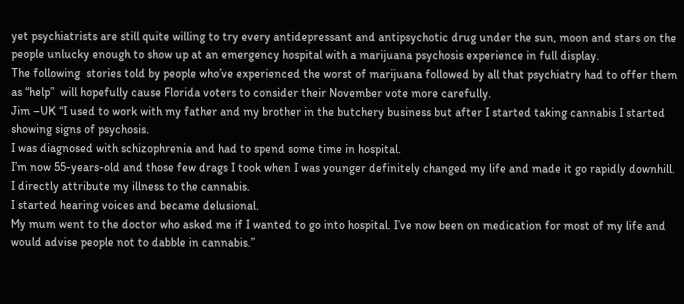yet psychiatrists are still quite willing to try every antidepressant and antipsychotic drug under the sun, moon and stars on the people unlucky enough to show up at an emergency hospital with a marijuana psychosis experience in full display.
The following  stories told by people who’ve experienced the worst of marijuana followed by all that psychiatry had to offer them as “help”  will hopefully cause Florida voters to consider their November vote more carefully.
Jim –UK “I used to work with my father and my brother in the butchery business but after I started taking cannabis I started showing signs of psychosis.
I was diagnosed with schizophrenia and had to spend some time in hospital.
I’m now 55-years-old and those few drags I took when I was younger definitely changed my life and made it go rapidly downhill. I directly attribute my illness to the cannabis.
I started hearing voices and became delusional.
My mum went to the doctor who asked me if I wanted to go into hospital. I’ve now been on medication for most of my life and would advise people not to dabble in cannabis.”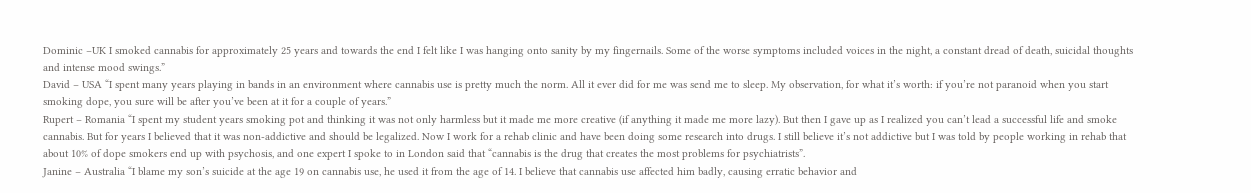Dominic –UK I smoked cannabis for approximately 25 years and towards the end I felt like I was hanging onto sanity by my fingernails. Some of the worse symptoms included voices in the night, a constant dread of death, suicidal thoughts and intense mood swings.”
David – USA “I spent many years playing in bands in an environment where cannabis use is pretty much the norm. All it ever did for me was send me to sleep. My observation, for what it’s worth: if you’re not paranoid when you start smoking dope, you sure will be after you’ve been at it for a couple of years.”
Rupert – Romania “I spent my student years smoking pot and thinking it was not only harmless but it made me more creative (if anything it made me more lazy). But then I gave up as I realized you can’t lead a successful life and smoke cannabis. But for years I believed that it was non-addictive and should be legalized. Now I work for a rehab clinic and have been doing some research into drugs. I still believe it’s not addictive but I was told by people working in rehab that about 10% of dope smokers end up with psychosis, and one expert I spoke to in London said that “cannabis is the drug that creates the most problems for psychiatrists”.
Janine – Australia “I blame my son’s suicide at the age 19 on cannabis use, he used it from the age of 14. I believe that cannabis use affected him badly, causing erratic behavior and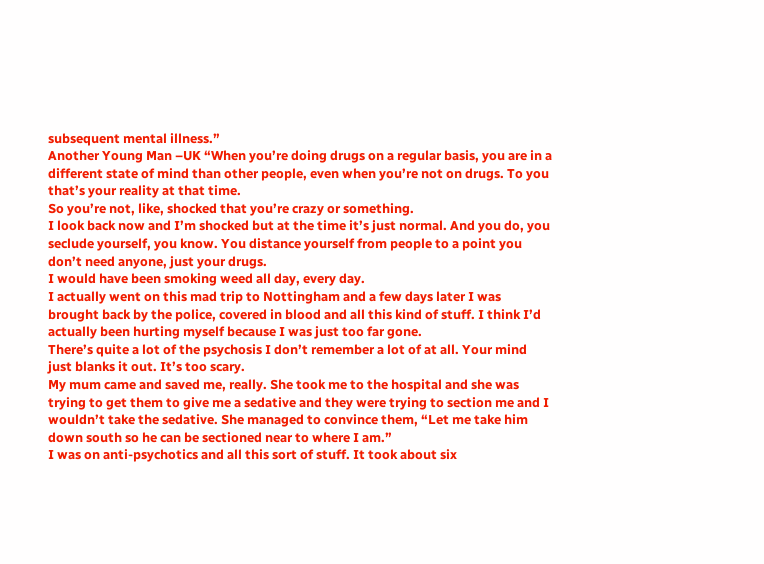subsequent mental illness.”
Another Young Man –UK “When you’re doing drugs on a regular basis, you are in a different state of mind than other people, even when you’re not on drugs. To you that’s your reality at that time.
So you’re not, like, shocked that you’re crazy or something.
I look back now and I’m shocked but at the time it’s just normal. And you do, you seclude yourself, you know. You distance yourself from people to a point you don’t need anyone, just your drugs.
I would have been smoking weed all day, every day.
I actually went on this mad trip to Nottingham and a few days later I was brought back by the police, covered in blood and all this kind of stuff. I think I’d actually been hurting myself because I was just too far gone.
There’s quite a lot of the psychosis I don’t remember a lot of at all. Your mind just blanks it out. It’s too scary.
My mum came and saved me, really. She took me to the hospital and she was trying to get them to give me a sedative and they were trying to section me and I wouldn’t take the sedative. She managed to convince them, “Let me take him down south so he can be sectioned near to where I am.”
I was on anti-psychotics and all this sort of stuff. It took about six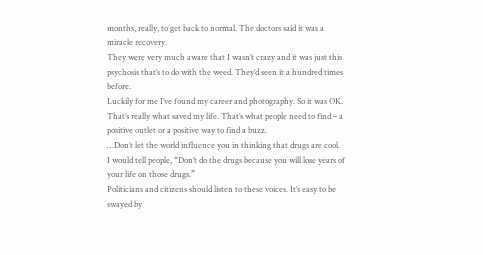months, really, to get back to normal. The doctors said it was a miracle recovery.
They were very much aware that I wasn’t crazy and it was just this psychosis that’s to do with the weed. They’d seen it a hundred times before.
Luckily for me I’ve found my career and photography. So it was OK. That’s really what saved my life. That’s what people need to find – a positive outlet or a positive way to find a buzz.
…Don’t let the world influence you in thinking that drugs are cool.
I would tell people, “Don’t do the drugs because you will lose years of your life on those drugs.”
Politicians and citizens should listen to these voices. It’s easy to be swayed by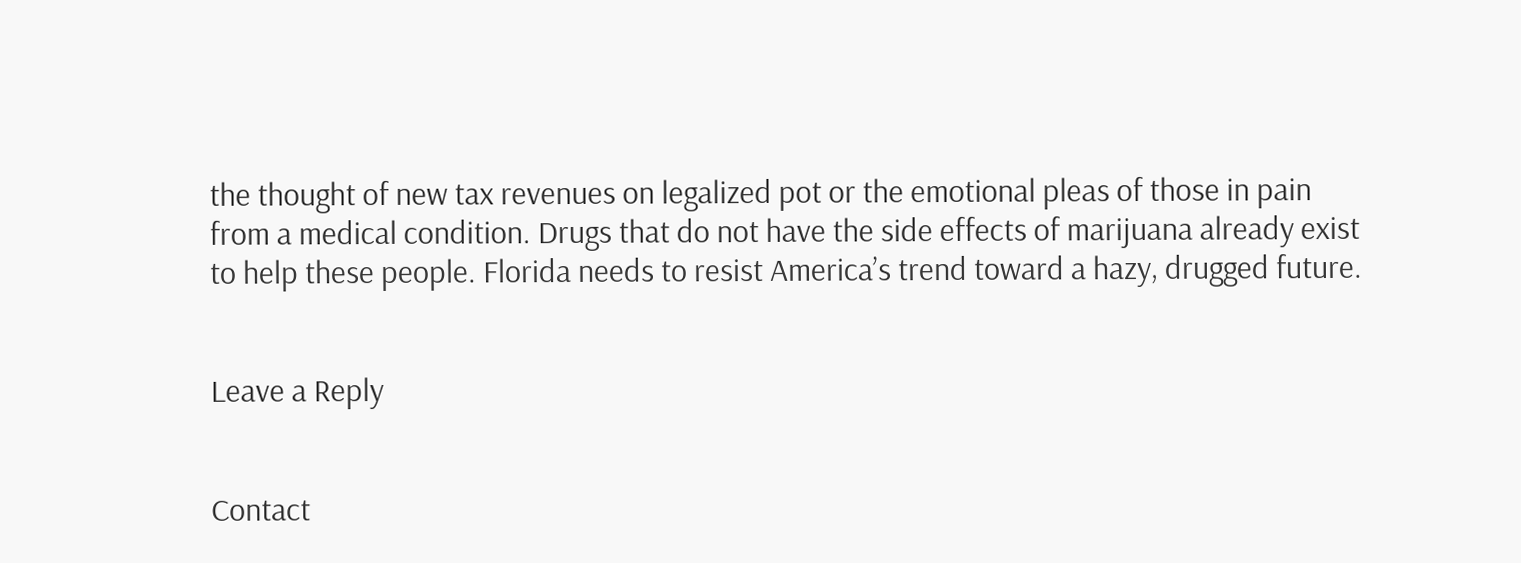the thought of new tax revenues on legalized pot or the emotional pleas of those in pain from a medical condition. Drugs that do not have the side effects of marijuana already exist to help these people. Florida needs to resist America’s trend toward a hazy, drugged future.


Leave a Reply


Contact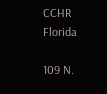CCHR Florida

109 N.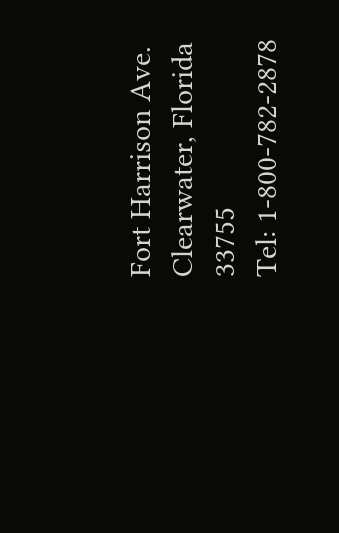Fort Harrison Ave.
Clearwater, Florida 33755
Tel: 1-800-782-2878